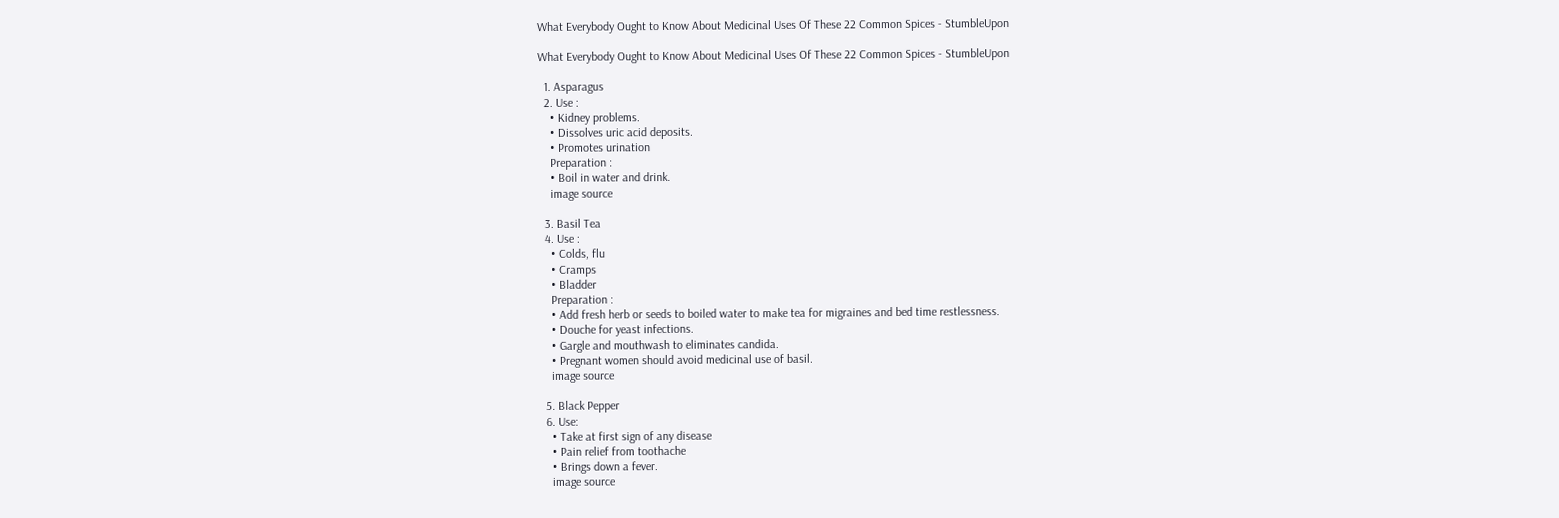What Everybody Ought to Know About Medicinal Uses Of These 22 Common Spices - StumbleUpon

What Everybody Ought to Know About Medicinal Uses Of These 22 Common Spices - StumbleUpon

  1. Asparagus
  2. Use :
    • Kidney problems.
    • Dissolves uric acid deposits.
    • Promotes urination
    Preparation :
    • Boil in water and drink.
    image source

  3. Basil Tea
  4. Use :
    • Colds, flu
    • Cramps
    • Bladder
    Preparation :
    • Add fresh herb or seeds to boiled water to make tea for migraines and bed time restlessness.
    • Douche for yeast infections.
    • Gargle and mouthwash to eliminates candida.
    • Pregnant women should avoid medicinal use of basil.
    image source

  5. Black Pepper
  6. Use:
    • Take at first sign of any disease
    • Pain relief from toothache
    • Brings down a fever.
    image source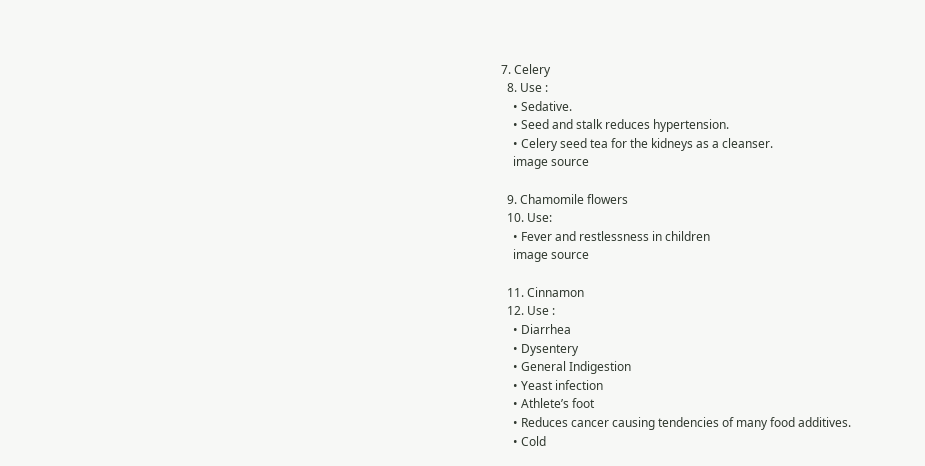7. Celery
  8. Use :
    • Sedative.
    • Seed and stalk reduces hypertension.
    • Celery seed tea for the kidneys as a cleanser.
    image source

  9. Chamomile flowers
  10. Use:
    • Fever and restlessness in children
    image source

  11. Cinnamon
  12. Use :
    • Diarrhea
    • Dysentery
    • General Indigestion
    • Yeast infection
    • Athlete’s foot
    • Reduces cancer causing tendencies of many food additives.
    • Cold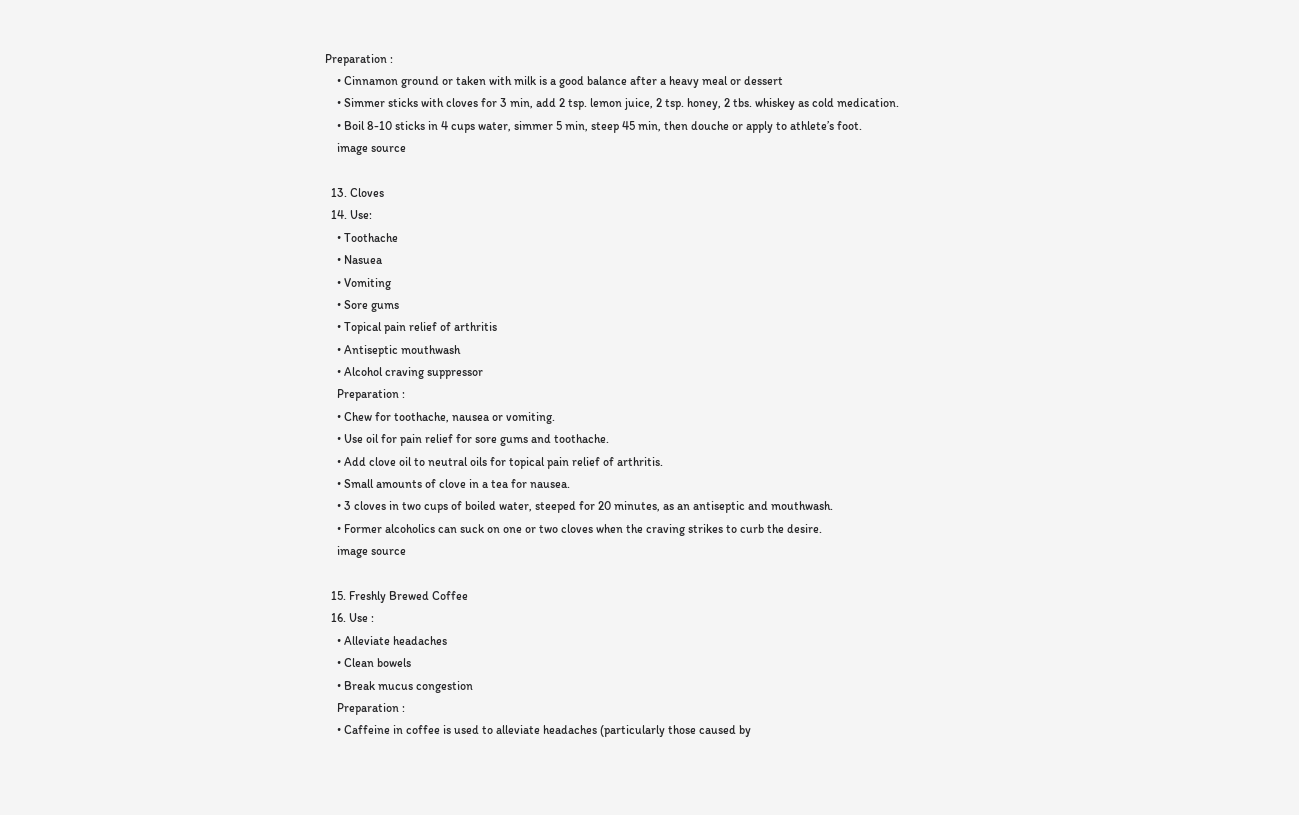Preparation :
    • Cinnamon ground or taken with milk is a good balance after a heavy meal or dessert
    • Simmer sticks with cloves for 3 min, add 2 tsp. lemon juice, 2 tsp. honey, 2 tbs. whiskey as cold medication.
    • Boil 8-10 sticks in 4 cups water, simmer 5 min, steep 45 min, then douche or apply to athlete’s foot.
    image source

  13. Cloves
  14. Use:
    • Toothache
    • Nasuea
    • Vomiting
    • Sore gums
    • Topical pain relief of arthritis
    • Antiseptic mouthwash
    • Alcohol craving suppressor
    Preparation :
    • Chew for toothache, nausea or vomiting.
    • Use oil for pain relief for sore gums and toothache.
    • Add clove oil to neutral oils for topical pain relief of arthritis.
    • Small amounts of clove in a tea for nausea.
    • 3 cloves in two cups of boiled water, steeped for 20 minutes, as an antiseptic and mouthwash.
    • Former alcoholics can suck on one or two cloves when the craving strikes to curb the desire.
    image source

  15. Freshly Brewed Coffee
  16. Use :
    • Alleviate headaches
    • Clean bowels
    • Break mucus congestion
    Preparation :
    • Caffeine in coffee is used to alleviate headaches (particularly those caused by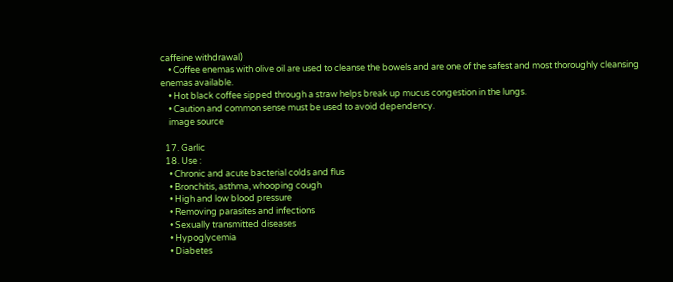caffeine withdrawal)
    • Coffee enemas with olive oil are used to cleanse the bowels and are one of the safest and most thoroughly cleansing enemas available.
    • Hot black coffee sipped through a straw helps break up mucus congestion in the lungs.
    • Caution and common sense must be used to avoid dependency.
    image source

  17. Garlic
  18. Use :
    • Chronic and acute bacterial colds and flus
    • Bronchitis, asthma, whooping cough
    • High and low blood pressure
    • Removing parasites and infections
    • Sexually transmitted diseases
    • Hypoglycemia
    • Diabetes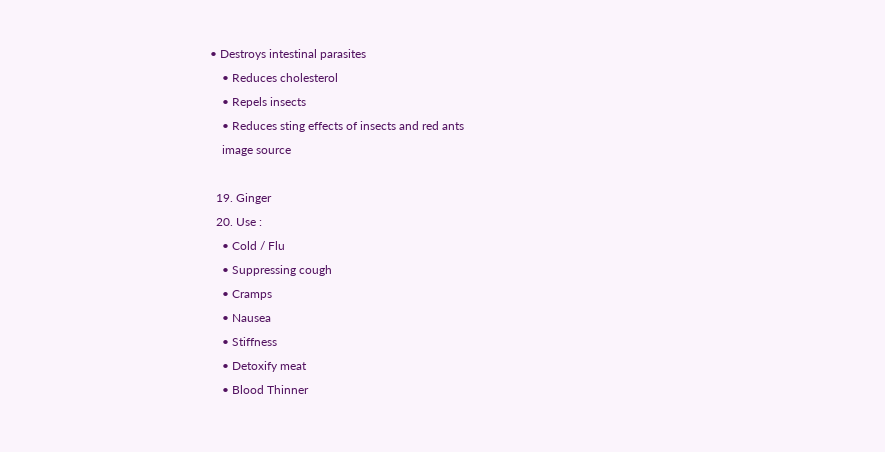• Destroys intestinal parasites
    • Reduces cholesterol
    • Repels insects
    • Reduces sting effects of insects and red ants
    image source

  19. Ginger
  20. Use :
    • Cold / Flu
    • Suppressing cough
    • Cramps
    • Nausea
    • Stiffness
    • Detoxify meat
    • Blood Thinner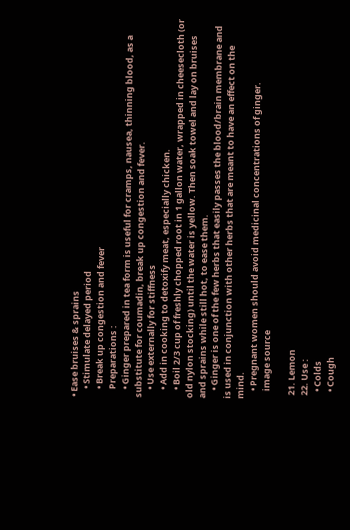• Ease bruises & sprains
    • Stimulate delayed period
    • Break up congestion and fever
    Preparations :
    • Ginger prepared in tea form is useful for cramps, nausea, thinning blood, as a substitute for coumadin, break up congestion and fever.
    • Use externally for stiffness
    • Add in cooking to detoxify meat, especially chicken.
    • Boil 2/3 cup of freshly chopped root in 1 gallon water, wrapped in cheesecloth (or old nylon stocking) until the water is yellow. Then soak towel and lay on bruises and sprains while still hot, to ease them.
    • Ginger is one of the few herbs that easily passes the blood/brain membrane and is used in conjunction with other herbs that are meant to have an effect on the mind.
    • Pregnant women should avoid medicinal concentrations of ginger.
    image source

  21. Lemon
  22. Use :
    • Colds
    • Cough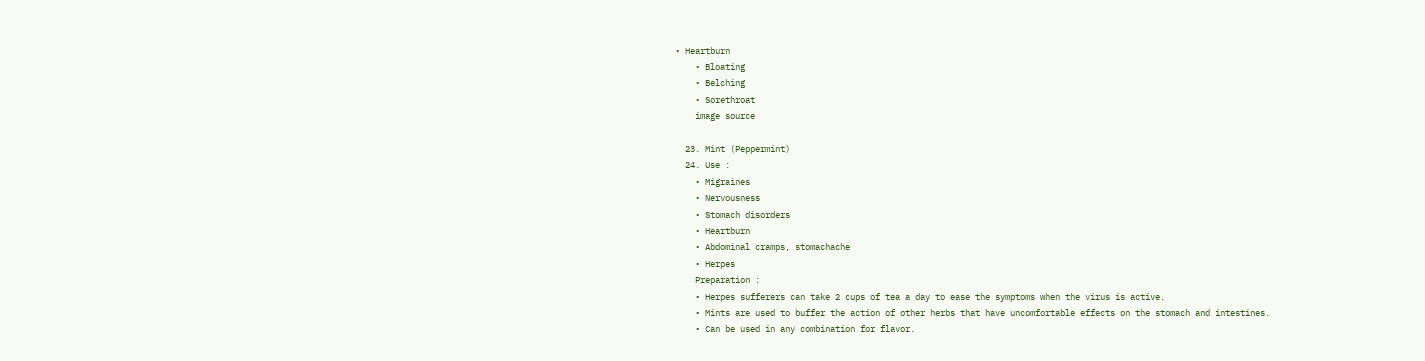• Heartburn
    • Bloating
    • Belching
    • Sorethroat
    image source

  23. Mint (Peppermint)
  24. Use :
    • Migraines
    • Nervousness
    • Stomach disorders
    • Heartburn
    • Abdominal cramps, stomachache
    • Herpes
    Preparation :
    • Herpes sufferers can take 2 cups of tea a day to ease the symptoms when the virus is active.
    • Mints are used to buffer the action of other herbs that have uncomfortable effects on the stomach and intestines.
    • Can be used in any combination for flavor.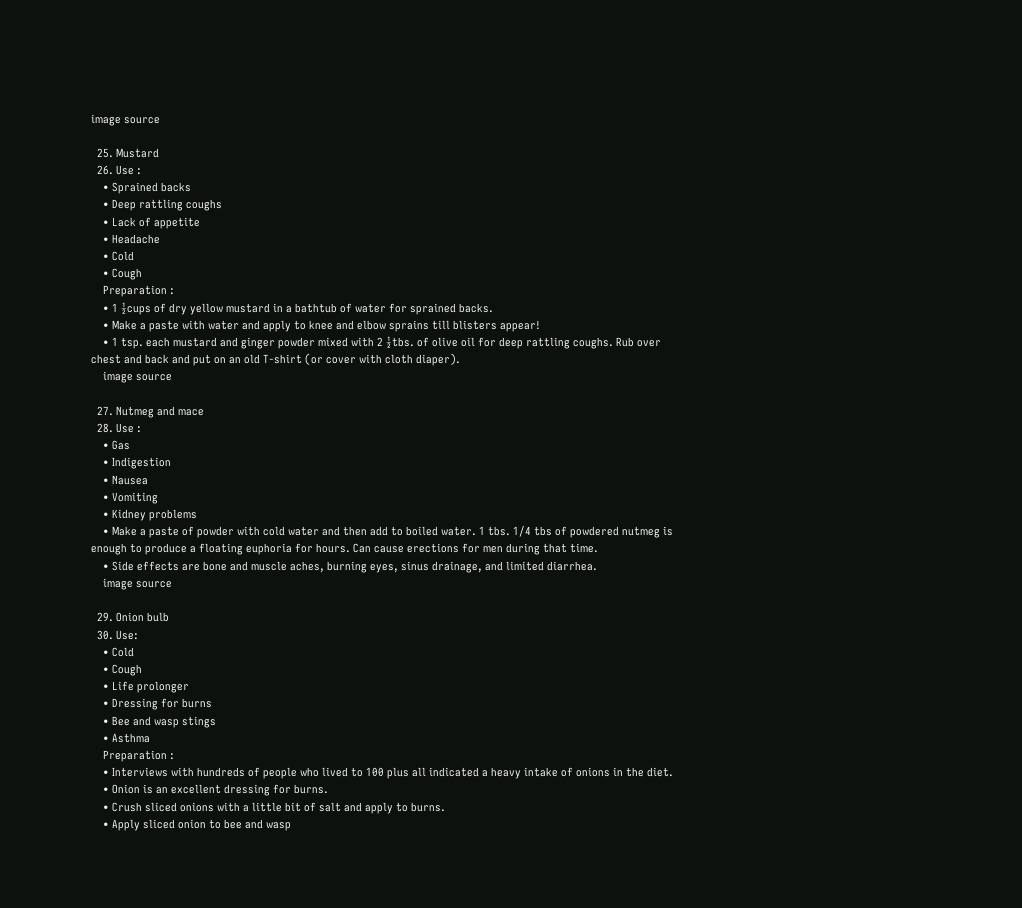image source

  25. Mustard
  26. Use :
    • Sprained backs
    • Deep rattling coughs
    • Lack of appetite
    • Headache
    • Cold
    • Cough
    Preparation :
    • 1 ½cups of dry yellow mustard in a bathtub of water for sprained backs.
    • Make a paste with water and apply to knee and elbow sprains till blisters appear!
    • 1 tsp. each mustard and ginger powder mixed with 2 ½tbs. of olive oil for deep rattling coughs. Rub over chest and back and put on an old T-shirt (or cover with cloth diaper).
    image source

  27. Nutmeg and mace
  28. Use :
    • Gas
    • Indigestion
    • Nausea
    • Vomiting
    • Kidney problems
    • Make a paste of powder with cold water and then add to boiled water. 1 tbs. 1/4 tbs of powdered nutmeg is enough to produce a floating euphoria for hours. Can cause erections for men during that time.
    • Side effects are bone and muscle aches, burning eyes, sinus drainage, and limited diarrhea.
    image source

  29. Onion bulb
  30. Use:
    • Cold
    • Cough
    • Life prolonger
    • Dressing for burns
    • Bee and wasp stings
    • Asthma
    Preparation :
    • Interviews with hundreds of people who lived to 100 plus all indicated a heavy intake of onions in the diet.
    • Onion is an excellent dressing for burns.
    • Crush sliced onions with a little bit of salt and apply to burns.
    • Apply sliced onion to bee and wasp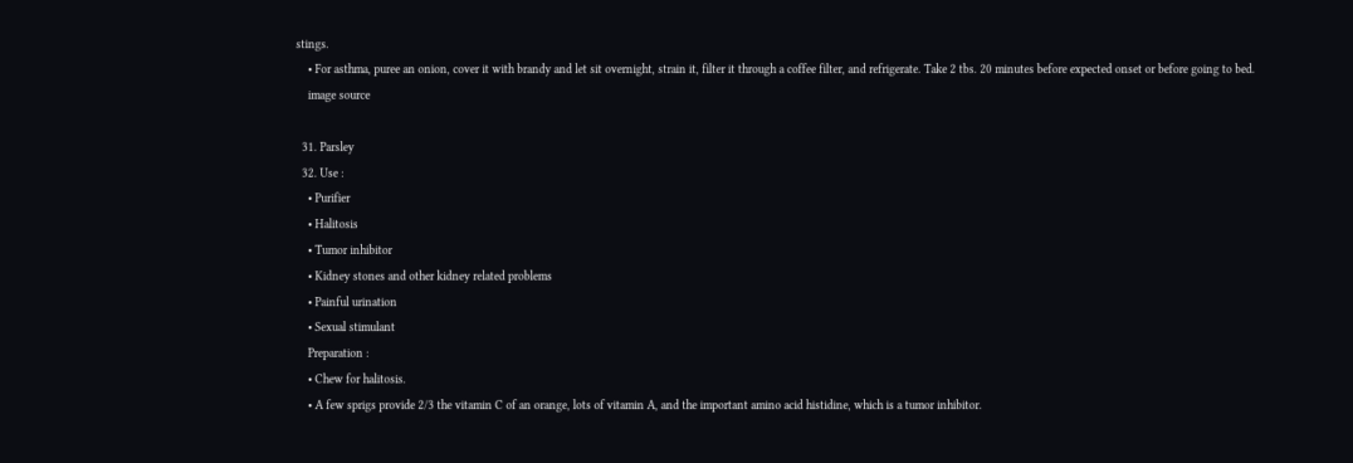stings.
    • For asthma, puree an onion, cover it with brandy and let sit overnight, strain it, filter it through a coffee filter, and refrigerate. Take 2 tbs. 20 minutes before expected onset or before going to bed.
    image source

  31. Parsley
  32. Use :
    • Purifier
    • Halitosis
    • Tumor inhibitor
    • Kidney stones and other kidney related problems
    • Painful urination
    • Sexual stimulant
    Preparation :
    • Chew for halitosis.
    • A few sprigs provide 2/3 the vitamin C of an orange, lots of vitamin A, and the important amino acid histidine, which is a tumor inhibitor.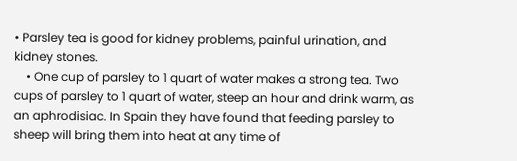• Parsley tea is good for kidney problems, painful urination, and kidney stones.
    • One cup of parsley to 1 quart of water makes a strong tea. Two cups of parsley to 1 quart of water, steep an hour and drink warm, as an aphrodisiac. In Spain they have found that feeding parsley to sheep will bring them into heat at any time of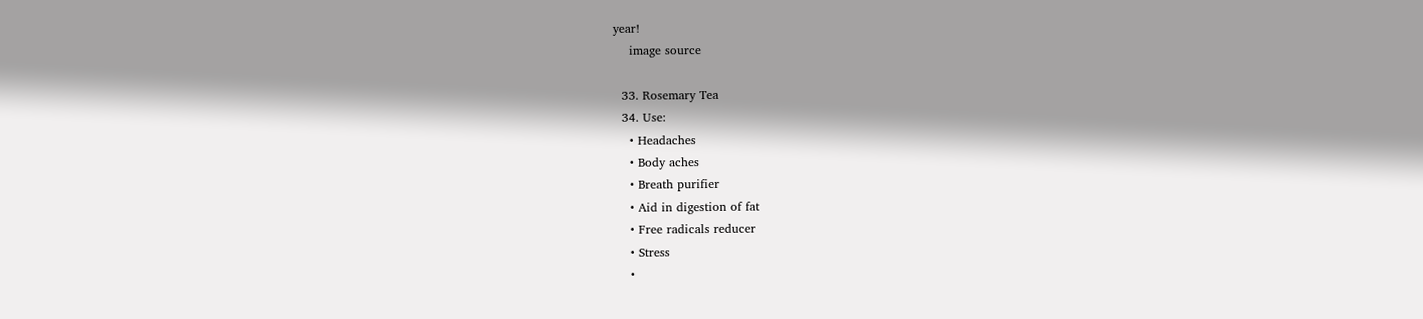year!
    image source

  33. Rosemary Tea
  34. Use:
    • Headaches
    • Body aches
    • Breath purifier
    • Aid in digestion of fat
    • Free radicals reducer
    • Stress
    •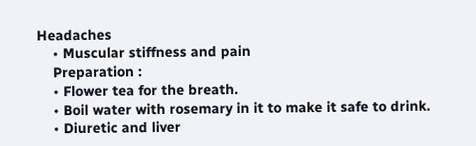Headaches
    • Muscular stiffness and pain
    Preparation :
    • Flower tea for the breath.
    • Boil water with rosemary in it to make it safe to drink.
    • Diuretic and liver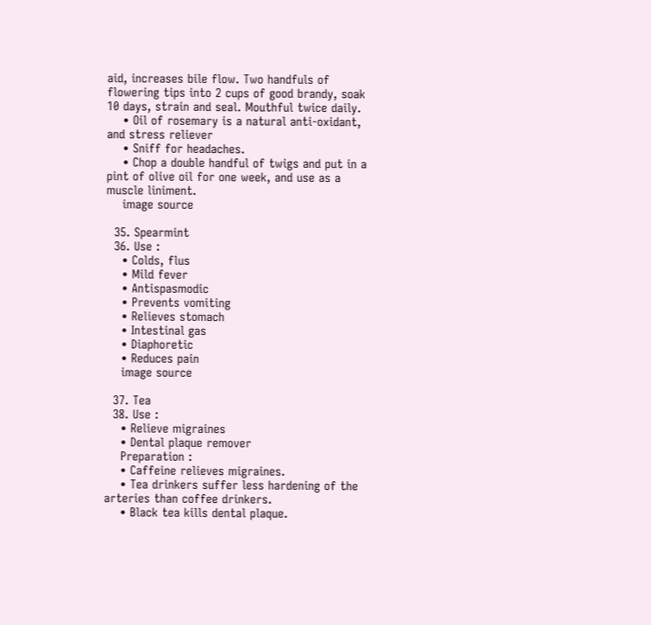aid, increases bile flow. Two handfuls of flowering tips into 2 cups of good brandy, soak 10 days, strain and seal. Mouthful twice daily.
    • Oil of rosemary is a natural anti-oxidant, and stress reliever
    • Sniff for headaches.
    • Chop a double handful of twigs and put in a pint of olive oil for one week, and use as a muscle liniment.
    image source

  35. Spearmint
  36. Use :
    • Colds, flus
    • Mild fever
    • Antispasmodic
    • Prevents vomiting
    • Relieves stomach
    • Intestinal gas
    • Diaphoretic
    • Reduces pain
    image source

  37. Tea
  38. Use :
    • Relieve migraines
    • Dental plaque remover
    Preparation :
    • Caffeine relieves migraines.
    • Tea drinkers suffer less hardening of the arteries than coffee drinkers.
    • Black tea kills dental plaque.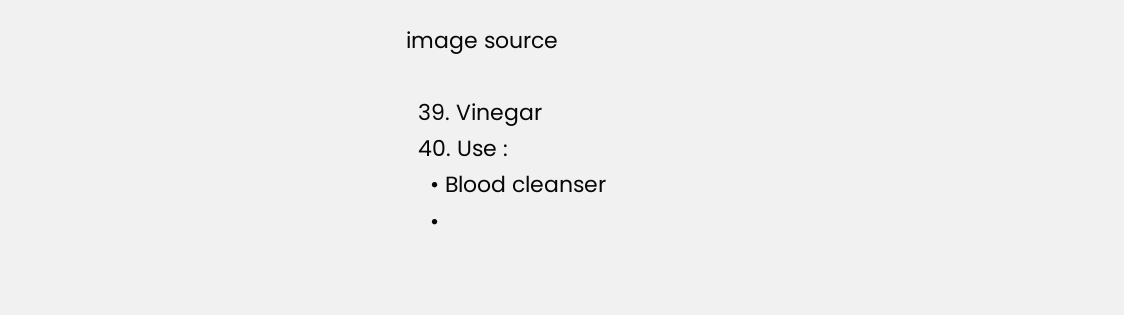image source

  39. Vinegar
  40. Use :
    • Blood cleanser
    •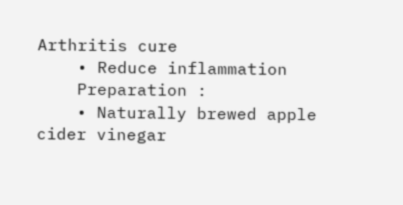Arthritis cure
    • Reduce inflammation
    Preparation :
    • Naturally brewed apple cider vinegar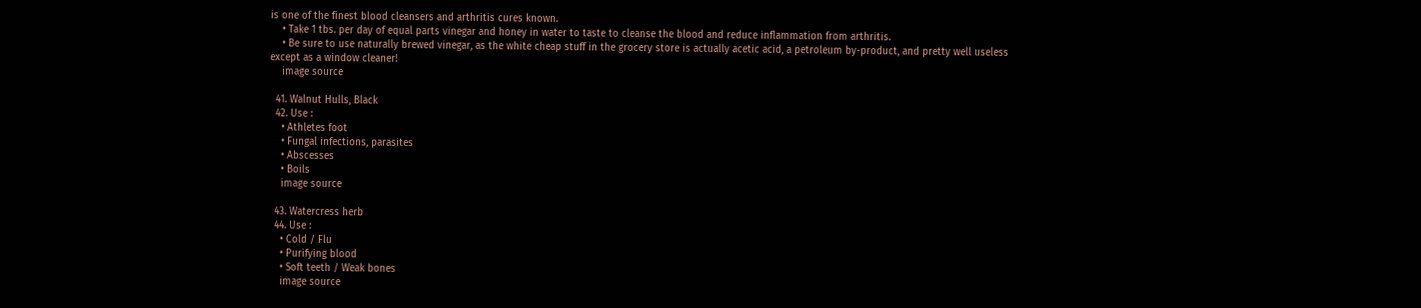is one of the finest blood cleansers and arthritis cures known.
    • Take 1 tbs. per day of equal parts vinegar and honey in water to taste to cleanse the blood and reduce inflammation from arthritis.
    • Be sure to use naturally brewed vinegar, as the white cheap stuff in the grocery store is actually acetic acid, a petroleum by-product, and pretty well useless except as a window cleaner!
    image source

  41. Walnut Hulls, Black
  42. Use :
    • Athletes foot
    • Fungal infections, parasites
    • Abscesses
    • Boils
    image source

  43. Watercress herb
  44. Use :
    • Cold / Flu
    • Purifying blood
    • Soft teeth / Weak bones
    image source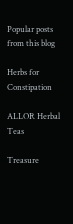Popular posts from this blog

Herbs for Constipation

ALLOR Herbal Teas

Treasure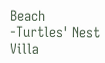Beach -Turtles' Nest Villa